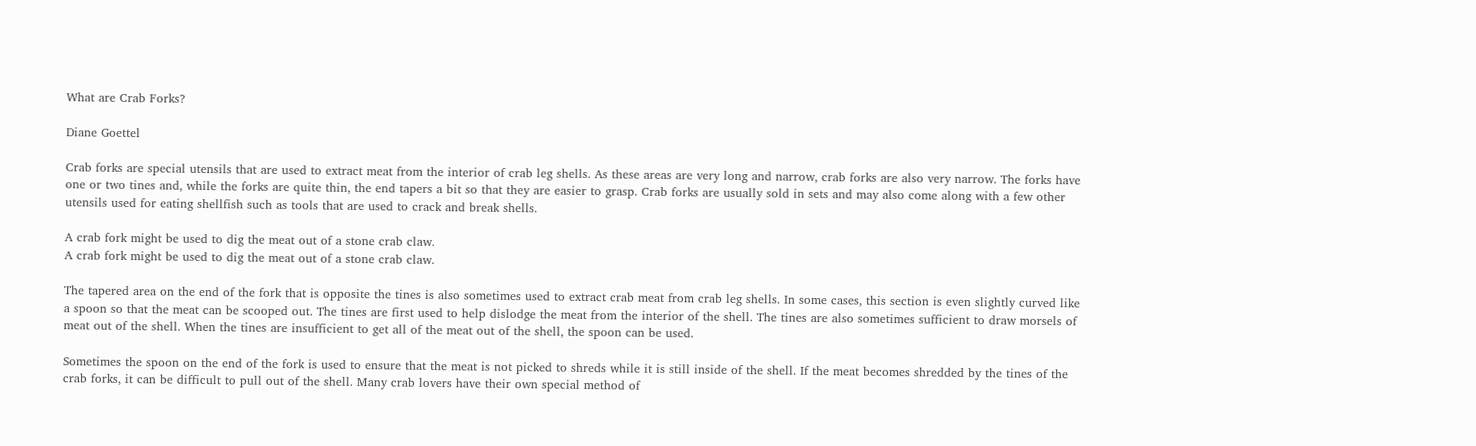What are Crab Forks?

Diane Goettel

Crab forks are special utensils that are used to extract meat from the interior of crab leg shells. As these areas are very long and narrow, crab forks are also very narrow. The forks have one or two tines and, while the forks are quite thin, the end tapers a bit so that they are easier to grasp. Crab forks are usually sold in sets and may also come along with a few other utensils used for eating shellfish such as tools that are used to crack and break shells.

A crab fork might be used to dig the meat out of a stone crab claw.
A crab fork might be used to dig the meat out of a stone crab claw.

The tapered area on the end of the fork that is opposite the tines is also sometimes used to extract crab meat from crab leg shells. In some cases, this section is even slightly curved like a spoon so that the meat can be scooped out. The tines are first used to help dislodge the meat from the interior of the shell. The tines are also sometimes sufficient to draw morsels of meat out of the shell. When the tines are insufficient to get all of the meat out of the shell, the spoon can be used.

Sometimes the spoon on the end of the fork is used to ensure that the meat is not picked to shreds while it is still inside of the shell. If the meat becomes shredded by the tines of the crab forks, it can be difficult to pull out of the shell. Many crab lovers have their own special method of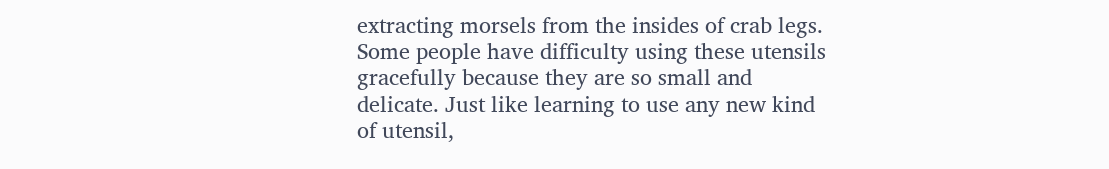extracting morsels from the insides of crab legs. Some people have difficulty using these utensils gracefully because they are so small and delicate. Just like learning to use any new kind of utensil,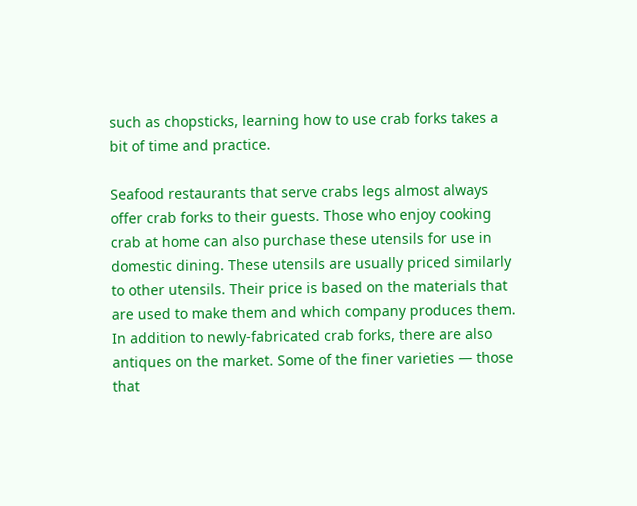such as chopsticks, learning how to use crab forks takes a bit of time and practice.

Seafood restaurants that serve crabs legs almost always offer crab forks to their guests. Those who enjoy cooking crab at home can also purchase these utensils for use in domestic dining. These utensils are usually priced similarly to other utensils. Their price is based on the materials that are used to make them and which company produces them. In addition to newly-fabricated crab forks, there are also antiques on the market. Some of the finer varieties — those that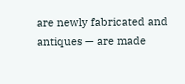are newly fabricated and antiques — are made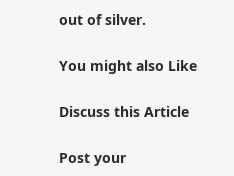out of silver.

You might also Like

Discuss this Article

Post your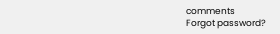comments
Forgot password?